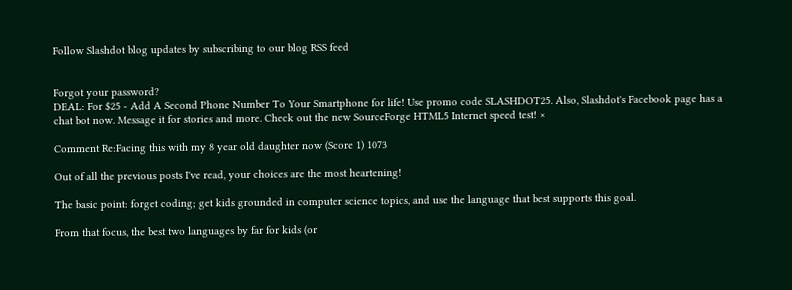Follow Slashdot blog updates by subscribing to our blog RSS feed


Forgot your password?
DEAL: For $25 - Add A Second Phone Number To Your Smartphone for life! Use promo code SLASHDOT25. Also, Slashdot's Facebook page has a chat bot now. Message it for stories and more. Check out the new SourceForge HTML5 Internet speed test! ×

Comment Re:Facing this with my 8 year old daughter now (Score 1) 1073

Out of all the previous posts I've read, your choices are the most heartening!

The basic point: forget coding; get kids grounded in computer science topics, and use the language that best supports this goal.

From that focus, the best two languages by far for kids (or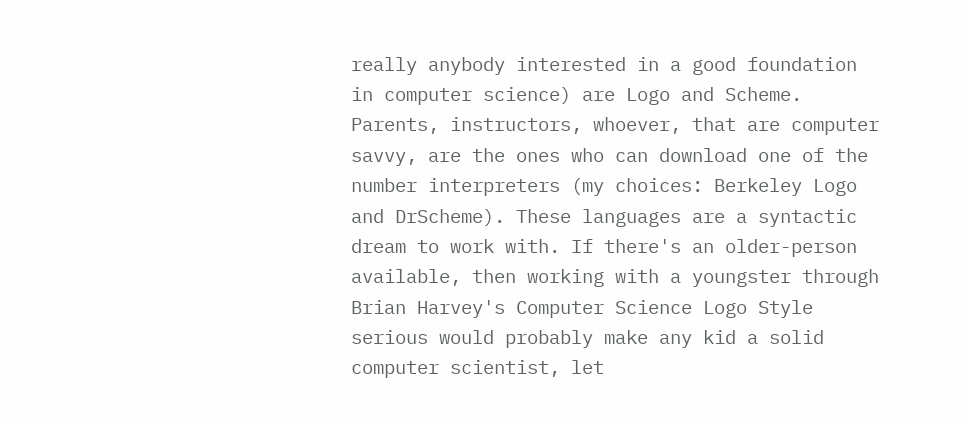really anybody interested in a good foundation in computer science) are Logo and Scheme. Parents, instructors, whoever, that are computer savvy, are the ones who can download one of the number interpreters (my choices: Berkeley Logo and DrScheme). These languages are a syntactic dream to work with. If there's an older-person available, then working with a youngster through Brian Harvey's Computer Science Logo Style serious would probably make any kid a solid computer scientist, let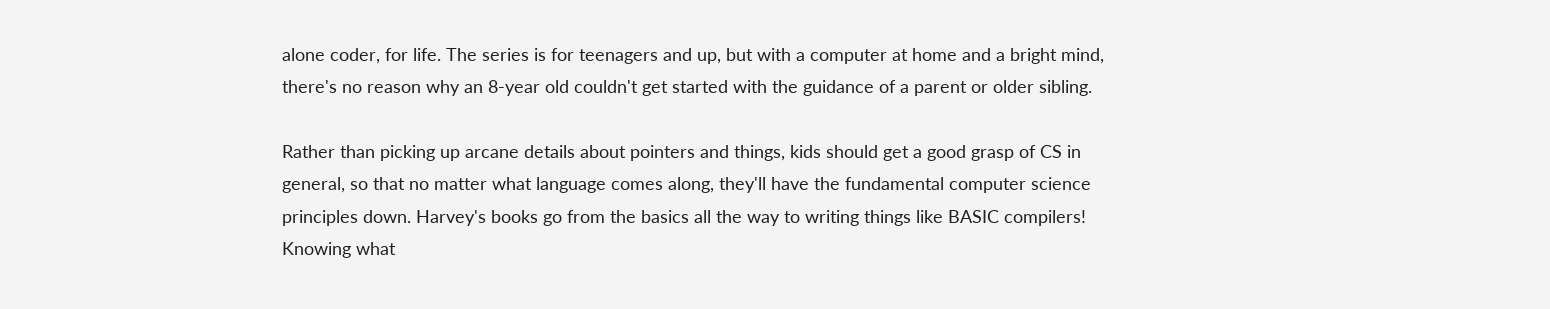alone coder, for life. The series is for teenagers and up, but with a computer at home and a bright mind, there's no reason why an 8-year old couldn't get started with the guidance of a parent or older sibling.

Rather than picking up arcane details about pointers and things, kids should get a good grasp of CS in general, so that no matter what language comes along, they'll have the fundamental computer science principles down. Harvey's books go from the basics all the way to writing things like BASIC compilers! Knowing what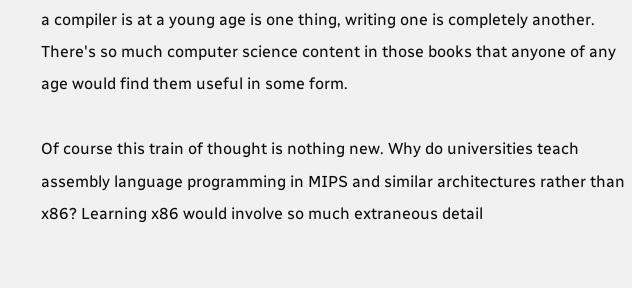a compiler is at a young age is one thing, writing one is completely another. There's so much computer science content in those books that anyone of any age would find them useful in some form.

Of course this train of thought is nothing new. Why do universities teach assembly language programming in MIPS and similar architectures rather than x86? Learning x86 would involve so much extraneous detail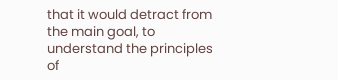that it would detract from the main goal, to understand the principles of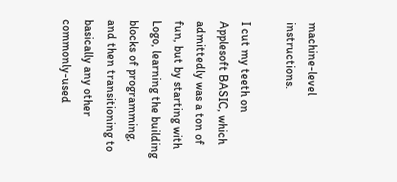machine-level instructions.

I cut my teeth on Applesoft BASIC, which admittedly was a ton of fun, but by starting with Logo, learning the building blocks of programming, and then transitioning to basically any other commonly-used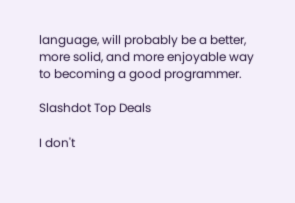language, will probably be a better, more solid, and more enjoyable way to becoming a good programmer.

Slashdot Top Deals

I don't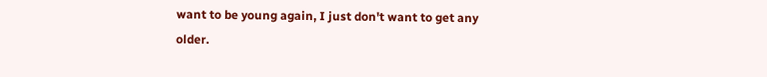want to be young again, I just don't want to get any older.